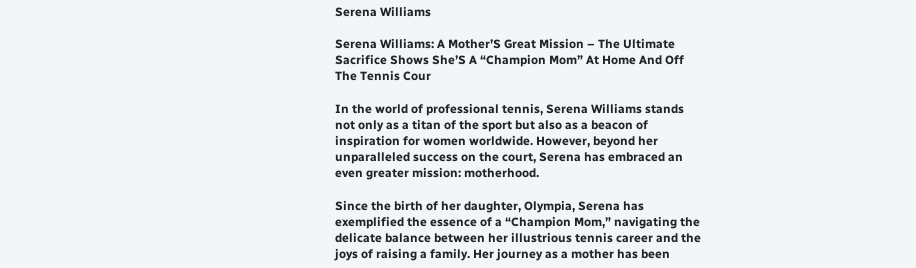Serena Williams

Serena Williams: A Mother’S Great Mission – The Ultimate Sacrifice Shows She’S A “Champion Mom” At Home And Off The Tennis Cour

In the world of professional tennis, Serena Williams stands not only as a titan of the sport but also as a beacon of inspiration for women worldwide. However, beyond her unparalleled success on the court, Serena has embraced an even greater mission: motherhood.

Since the birth of her daughter, Olympia, Serena has exemplified the essence of a “Champion Mom,” navigating the delicate balance between her illustrious tennis career and the joys of raising a family. Her journey as a mother has been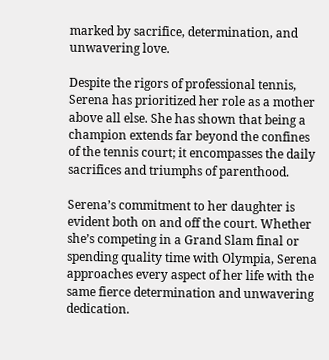marked by sacrifice, determination, and unwavering love.

Despite the rigors of professional tennis, Serena has prioritized her role as a mother above all else. She has shown that being a champion extends far beyond the confines of the tennis court; it encompasses the daily sacrifices and triumphs of parenthood.

Serena’s commitment to her daughter is evident both on and off the court. Whether she’s competing in a Grand Slam final or spending quality time with Olympia, Serena approaches every aspect of her life with the same fierce determination and unwavering dedication.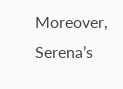Moreover, Serena’s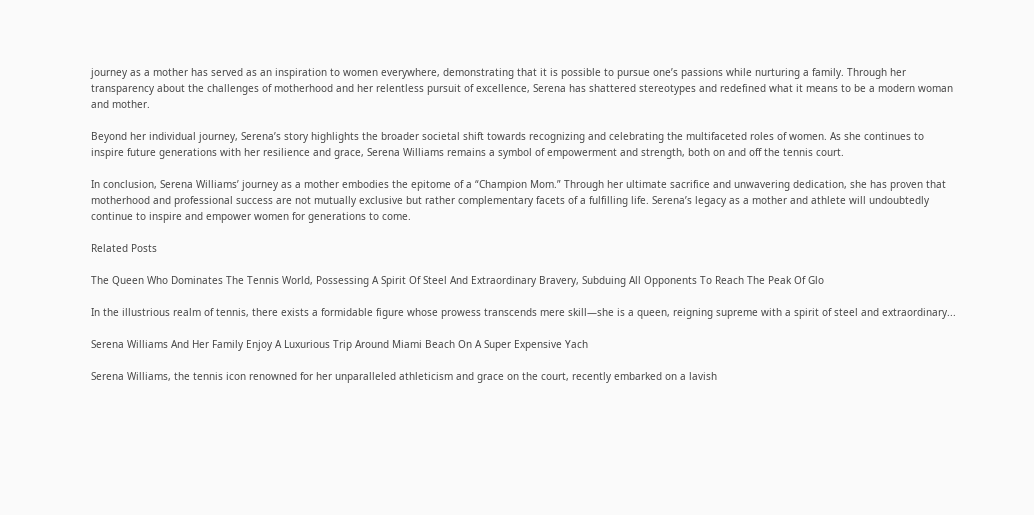journey as a mother has served as an inspiration to women everywhere, demonstrating that it is possible to pursue one’s passions while nurturing a family. Through her transparency about the challenges of motherhood and her relentless pursuit of excellence, Serena has shattered stereotypes and redefined what it means to be a modern woman and mother.

Beyond her individual journey, Serena’s story highlights the broader societal shift towards recognizing and celebrating the multifaceted roles of women. As she continues to inspire future generations with her resilience and grace, Serena Williams remains a symbol of empowerment and strength, both on and off the tennis court.

In conclusion, Serena Williams’ journey as a mother embodies the epitome of a “Champion Mom.” Through her ultimate sacrifice and unwavering dedication, she has proven that motherhood and professional success are not mutually exclusive but rather complementary facets of a fulfilling life. Serena’s legacy as a mother and athlete will undoubtedly continue to inspire and empower women for generations to come.

Related Posts

The Queen Who Dominates The Tennis World, Possessing A Spirit Of Steel And Extraordinary Bravery, Subduing All Opponents To Reach The Peak Of Glo

In the illustrious realm of tennis, there exists a formidable figure whose prowess transcends mere skill—she is a queen, reigning supreme with a spirit of steel and extraordinary...

Serena Williams And Her Family Enjoy A Luxurious Trip Around Miami Beach On A Super Expensive Yach

Serena Williams, the tennis icon renowned for her unparalleled athleticism and grace on the court, recently embarked on a lavish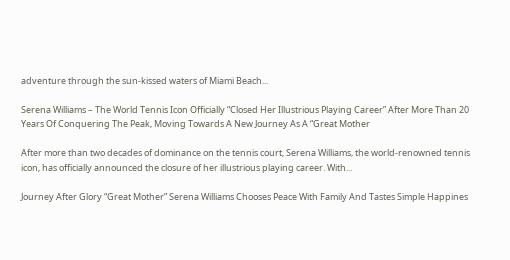adventure through the sun-kissed waters of Miami Beach...

Serena Williams – The World Tennis Icon Officially “Closed Her Illustrious Playing Career” After More Than 20 Years Of Conquering The Peak, Moving Towards A New Journey As A “Great Mother

After more than two decades of dominance on the tennis court, Serena Williams, the world-renowned tennis icon, has officially announced the closure of her illustrious playing career. With...

Journey After Glory “Great Mother” Serena Williams Chooses Peace With Family And Tastes Simple Happines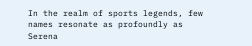In the realm of sports legends, few names resonate as profoundly as Serena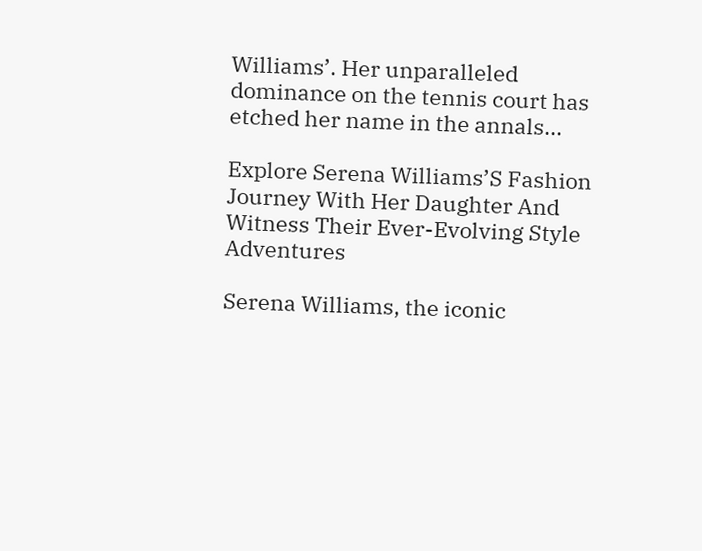Williams’. Her unparalleled dominance on the tennis court has etched her name in the annals...

Explore Serena Williams’S Fashion Journey With Her Daughter And Witness Their Ever-Evolving Style Adventures

Serena Williams, the iconic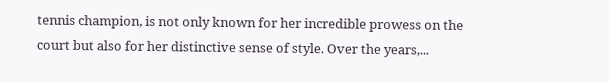tennis champion, is not only known for her incredible prowess on the court but also for her distinctive sense of style. Over the years,...